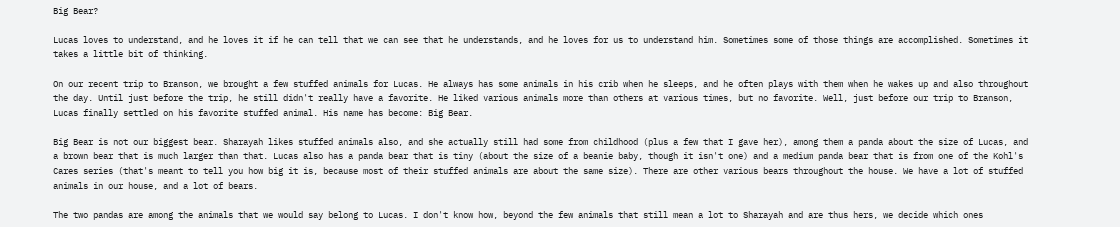Big Bear?

Lucas loves to understand, and he loves it if he can tell that we can see that he understands, and he loves for us to understand him. Sometimes some of those things are accomplished. Sometimes it takes a little bit of thinking.

On our recent trip to Branson, we brought a few stuffed animals for Lucas. He always has some animals in his crib when he sleeps, and he often plays with them when he wakes up and also throughout the day. Until just before the trip, he still didn't really have a favorite. He liked various animals more than others at various times, but no favorite. Well, just before our trip to Branson, Lucas finally settled on his favorite stuffed animal. His name has become: Big Bear.

Big Bear is not our biggest bear. Sharayah likes stuffed animals also, and she actually still had some from childhood (plus a few that I gave her), among them a panda about the size of Lucas, and a brown bear that is much larger than that. Lucas also has a panda bear that is tiny (about the size of a beanie baby, though it isn't one) and a medium panda bear that is from one of the Kohl's Cares series (that's meant to tell you how big it is, because most of their stuffed animals are about the same size). There are other various bears throughout the house. We have a lot of stuffed animals in our house, and a lot of bears.

The two pandas are among the animals that we would say belong to Lucas. I don't know how, beyond the few animals that still mean a lot to Sharayah and are thus hers, we decide which ones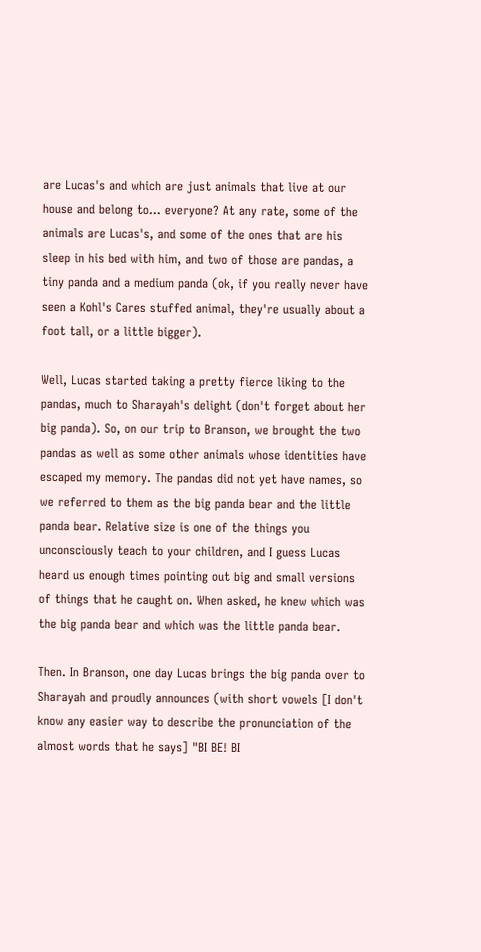are Lucas's and which are just animals that live at our house and belong to... everyone? At any rate, some of the animals are Lucas's, and some of the ones that are his sleep in his bed with him, and two of those are pandas, a tiny panda and a medium panda (ok, if you really never have seen a Kohl's Cares stuffed animal, they're usually about a foot tall, or a little bigger).

Well, Lucas started taking a pretty fierce liking to the pandas, much to Sharayah's delight (don't forget about her big panda). So, on our trip to Branson, we brought the two pandas as well as some other animals whose identities have escaped my memory. The pandas did not yet have names, so we referred to them as the big panda bear and the little panda bear. Relative size is one of the things you unconsciously teach to your children, and I guess Lucas heard us enough times pointing out big and small versions of things that he caught on. When asked, he knew which was the big panda bear and which was the little panda bear.

Then. In Branson, one day Lucas brings the big panda over to Sharayah and proudly announces (with short vowels [I don't know any easier way to describe the pronunciation of the almost words that he says] "BI BE! BI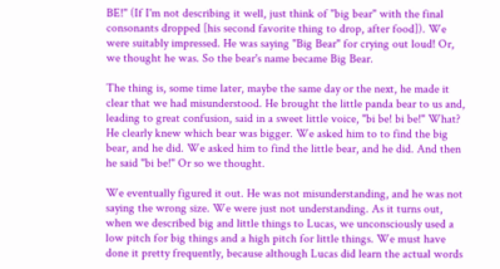BE!" (If I'm not describing it well, just think of "big bear" with the final consonants dropped [his second favorite thing to drop, after food]). We were suitably impressed. He was saying "Big Bear" for crying out loud! Or, we thought he was. So the bear's name became Big Bear.

The thing is, some time later, maybe the same day or the next, he made it clear that we had misunderstood. He brought the little panda bear to us and, leading to great confusion, said in a sweet little voice, "bi be! bi be!" What? He clearly knew which bear was bigger. We asked him to to find the big bear, and he did. We asked him to find the little bear, and he did. And then he said "bi be!" Or so we thought.

We eventually figured it out. He was not misunderstanding, and he was not saying the wrong size. We were just not understanding. As it turns out, when we described big and little things to Lucas, we unconsciously used a low pitch for big things and a high pitch for little things. We must have done it pretty frequently, because although Lucas did learn the actual words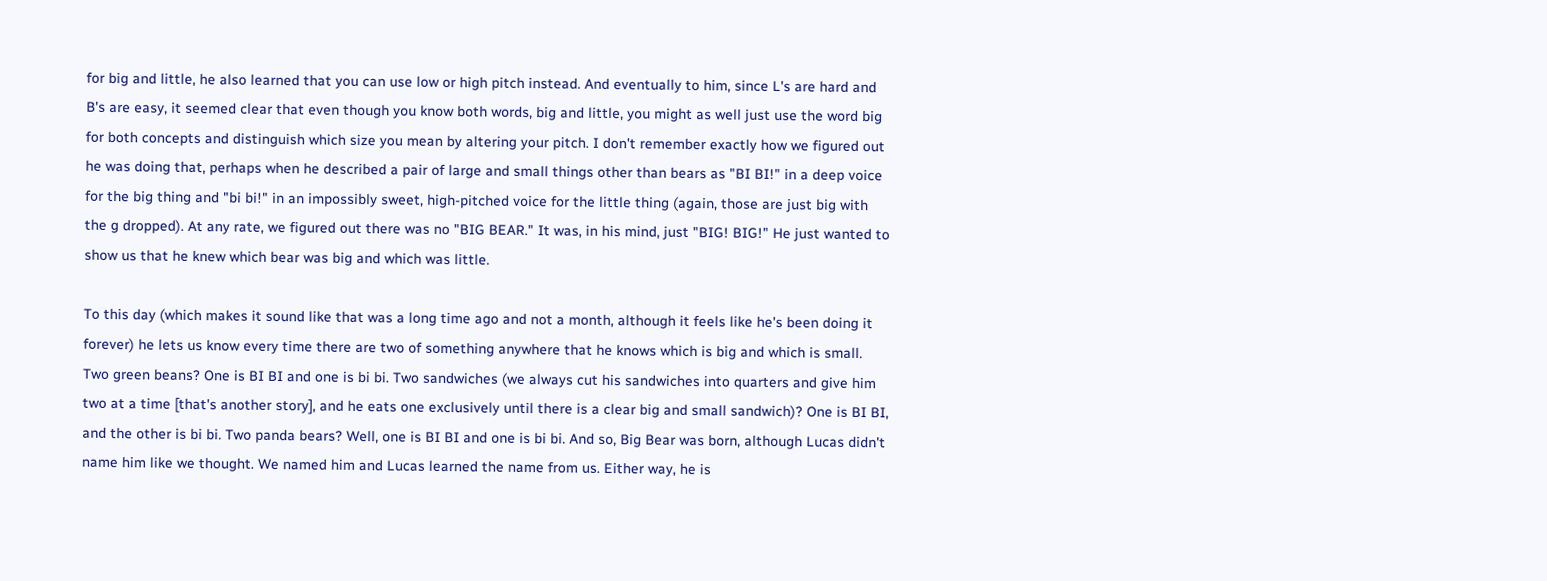for big and little, he also learned that you can use low or high pitch instead. And eventually to him, since L's are hard and B's are easy, it seemed clear that even though you know both words, big and little, you might as well just use the word big for both concepts and distinguish which size you mean by altering your pitch. I don't remember exactly how we figured out he was doing that, perhaps when he described a pair of large and small things other than bears as "BI BI!" in a deep voice for the big thing and "bi bi!" in an impossibly sweet, high-pitched voice for the little thing (again, those are just big with the g dropped). At any rate, we figured out there was no "BIG BEAR." It was, in his mind, just "BIG! BIG!" He just wanted to show us that he knew which bear was big and which was little.

To this day (which makes it sound like that was a long time ago and not a month, although it feels like he's been doing it forever) he lets us know every time there are two of something anywhere that he knows which is big and which is small. Two green beans? One is BI BI and one is bi bi. Two sandwiches (we always cut his sandwiches into quarters and give him two at a time [that's another story], and he eats one exclusively until there is a clear big and small sandwich)? One is BI BI, and the other is bi bi. Two panda bears? Well, one is BI BI and one is bi bi. And so, Big Bear was born, although Lucas didn't name him like we thought. We named him and Lucas learned the name from us. Either way, he is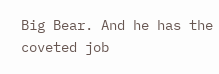Big Bear. And he has the coveted job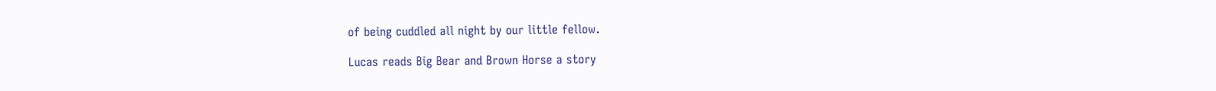of being cuddled all night by our little fellow.

Lucas reads Big Bear and Brown Horse a story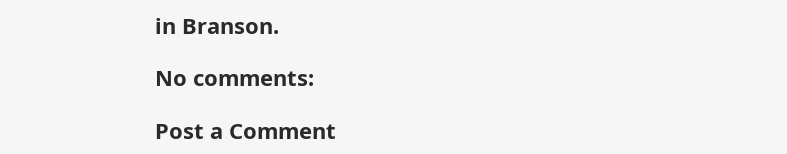in Branson.

No comments:

Post a Comment